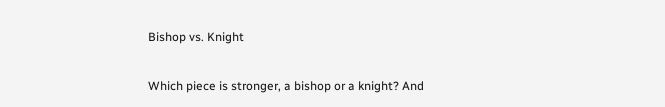Bishop vs. Knight

Which piece is stronger, a bishop or a knight? And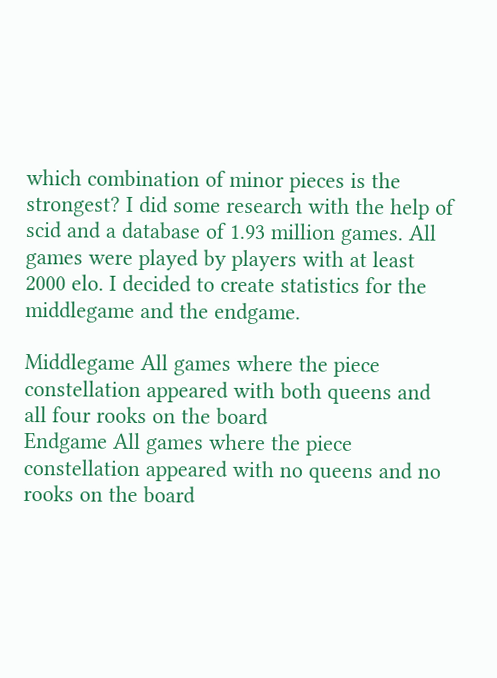which combination of minor pieces is the strongest? I did some research with the help of scid and a database of 1.93 million games. All games were played by players with at least 2000 elo. I decided to create statistics for the middlegame and the endgame.

Middlegame All games where the piece constellation appeared with both queens and all four rooks on the board
Endgame All games where the piece constellation appeared with no queens and no rooks on the board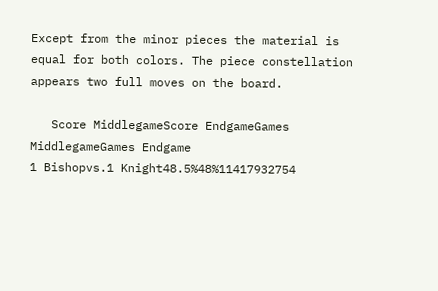Except from the minor pieces the material is equal for both colors. The piece constellation appears two full moves on the board.

   Score MiddlegameScore EndgameGames MiddlegameGames Endgame
1 Bishopvs.1 Knight48.5%48%11417932754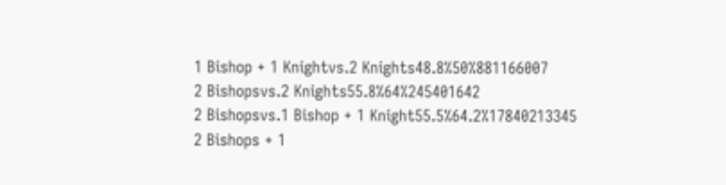1 Bishop + 1 Knightvs.2 Knights48.8%50%881166007
2 Bishopsvs.2 Knights55.8%64%245401642
2 Bishopsvs.1 Bishop + 1 Knight55.5%64.2%17840213345
2 Bishops + 1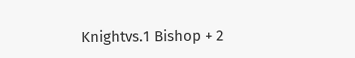Knightvs.1 Bishop + 2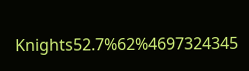Knights52.7%62%4697324345